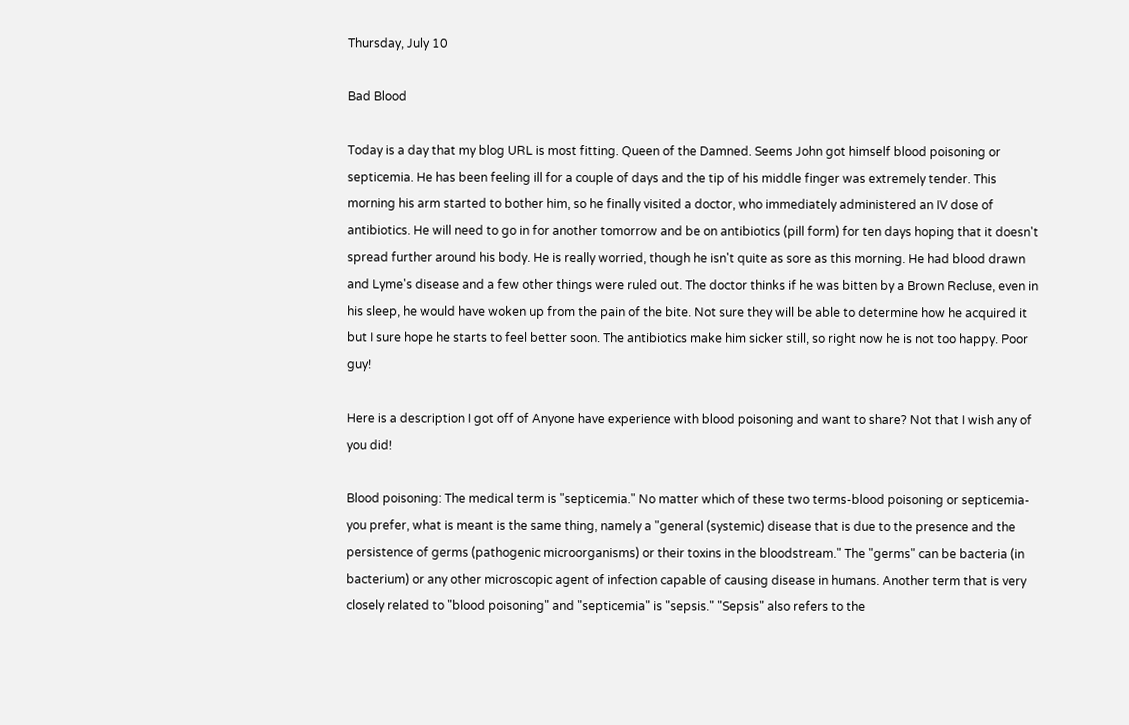Thursday, July 10

Bad Blood

Today is a day that my blog URL is most fitting. Queen of the Damned. Seems John got himself blood poisoning or septicemia. He has been feeling ill for a couple of days and the tip of his middle finger was extremely tender. This morning his arm started to bother him, so he finally visited a doctor, who immediately administered an IV dose of antibiotics. He will need to go in for another tomorrow and be on antibiotics (pill form) for ten days hoping that it doesn't spread further around his body. He is really worried, though he isn't quite as sore as this morning. He had blood drawn and Lyme's disease and a few other things were ruled out. The doctor thinks if he was bitten by a Brown Recluse, even in his sleep, he would have woken up from the pain of the bite. Not sure they will be able to determine how he acquired it but I sure hope he starts to feel better soon. The antibiotics make him sicker still, so right now he is not too happy. Poor guy!

Here is a description I got off of Anyone have experience with blood poisoning and want to share? Not that I wish any of you did!

Blood poisoning: The medical term is "septicemia." No matter which of these two terms-blood poisoning or septicemia-you prefer, what is meant is the same thing, namely a "general (systemic) disease that is due to the presence and the persistence of germs (pathogenic microorganisms) or their toxins in the bloodstream." The "germs" can be bacteria (in bacterium) or any other microscopic agent of infection capable of causing disease in humans. Another term that is very closely related to "blood poisoning" and "septicemia" is "sepsis." "Sepsis" also refers to the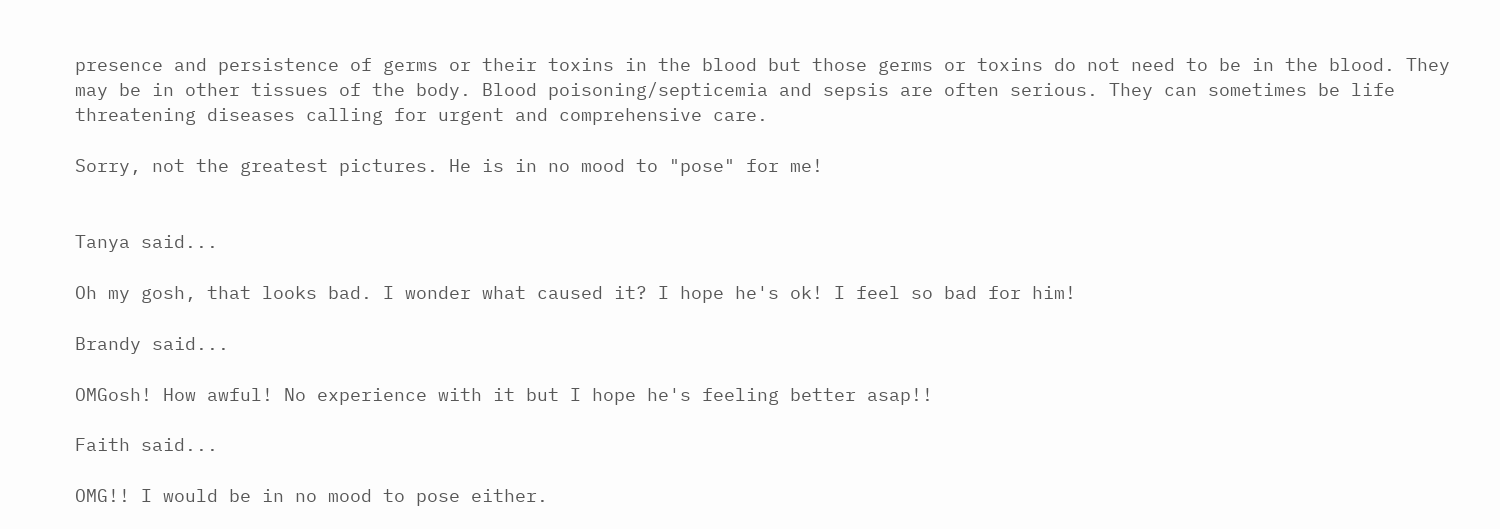presence and persistence of germs or their toxins in the blood but those germs or toxins do not need to be in the blood. They may be in other tissues of the body. Blood poisoning/septicemia and sepsis are often serious. They can sometimes be life threatening diseases calling for urgent and comprehensive care.

Sorry, not the greatest pictures. He is in no mood to "pose" for me!


Tanya said...

Oh my gosh, that looks bad. I wonder what caused it? I hope he's ok! I feel so bad for him!

Brandy said...

OMGosh! How awful! No experience with it but I hope he's feeling better asap!!

Faith said...

OMG!! I would be in no mood to pose either.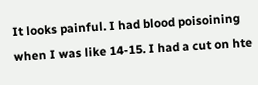It looks painful. I had blood poisoining when I was like 14-15. I had a cut on hte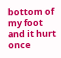bottom of my foot and it hurt once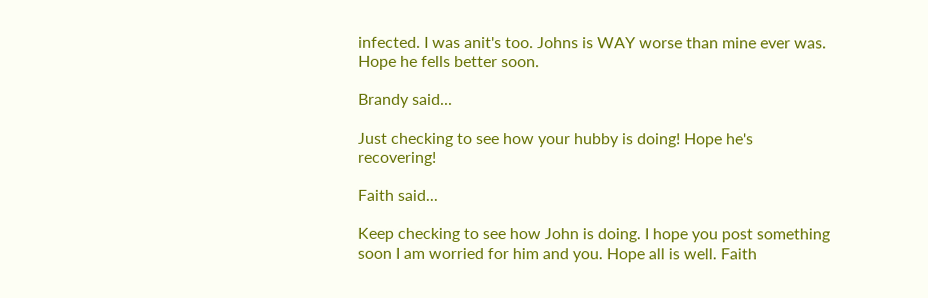infected. I was anit's too. Johns is WAY worse than mine ever was. Hope he fells better soon.

Brandy said...

Just checking to see how your hubby is doing! Hope he's recovering!

Faith said...

Keep checking to see how John is doing. I hope you post something soon I am worried for him and you. Hope all is well. Faith